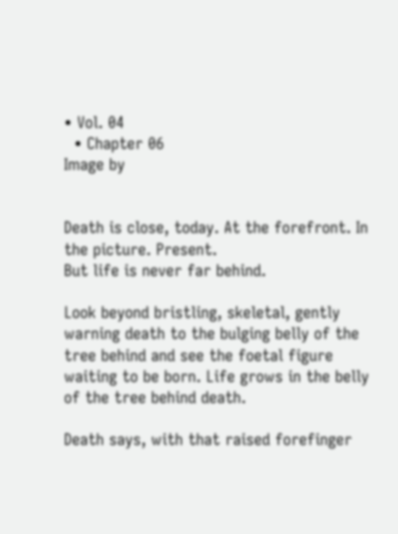• Vol. 04
  • Chapter 06
Image by


Death is close, today. At the forefront. In the picture. Present.
But life is never far behind.

Look beyond bristling, skeletal, gently warning death to the bulging belly of the tree behind and see the foetal figure waiting to be born. Life grows in the belly of the tree behind death.

Death says, with that raised forefinger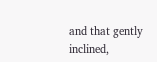and that gently inclined,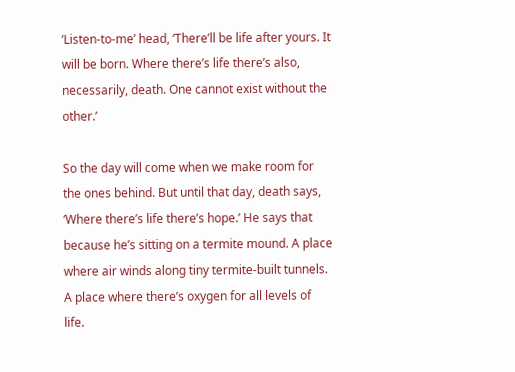‘Listen-to-me’ head, ‘There’ll be life after yours. It will be born. Where there’s life there’s also, necessarily, death. One cannot exist without the other.’

So the day will come when we make room for the ones behind. But until that day, death says, ‘Where there’s life there’s hope.’ He says that because he’s sitting on a termite mound. A place where air winds along tiny termite-built tunnels. A place where there’s oxygen for all levels of life.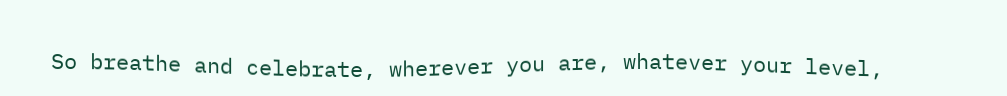So breathe and celebrate, wherever you are, whatever your level,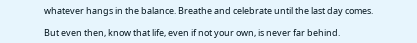whatever hangs in the balance. Breathe and celebrate until the last day comes.

But even then, know that life, even if not your own, is never far behind.